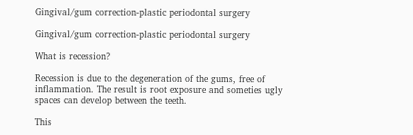Gingival/gum correction-plastic periodontal surgery

Gingival/gum correction-plastic periodontal surgery

What is recession?

Recession is due to the degeneration of the gums, free of inflammation. The result is root exposure and someties ugly spaces can develop between the teeth.

This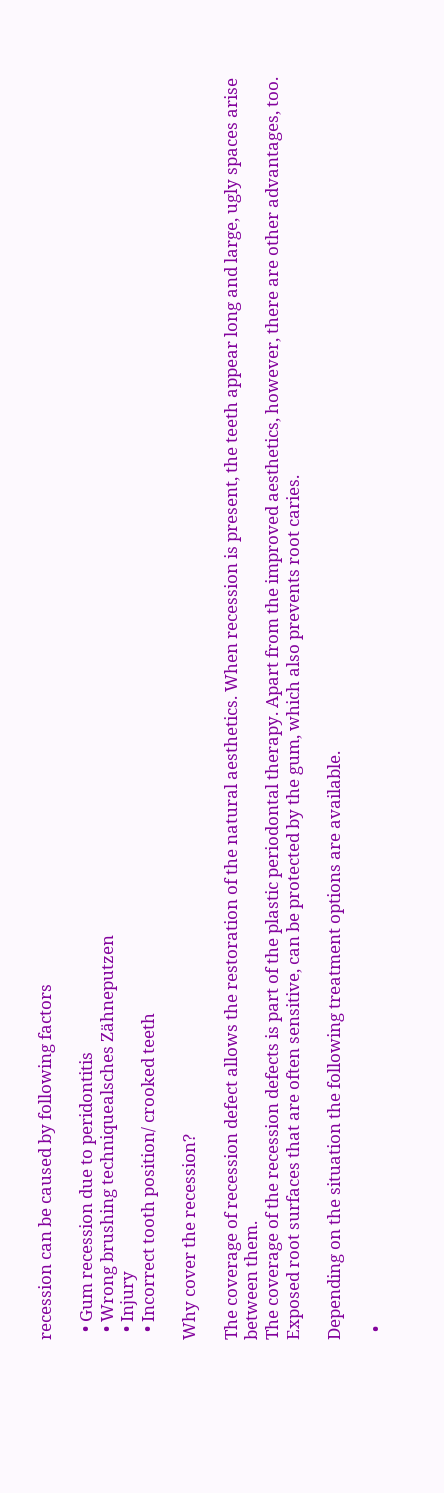recession can be caused by following factors

  • Gum recession due to peridontitis
  • Wrong brushing techniquealsches Zähneputzen
  • Injury
  • Incorrect tooth position/ crooked teeth

Why cover the recession?

The coverage of recession defect allows the restoration of the natural aesthetics. When recession is present, the teeth appear long and large, ugly spaces arise between them.
The coverage of the recession defects is part of the plastic periodontal therapy. Apart from the improved aesthetics, however, there are other advantages, too. Exposed root surfaces that are often sensitive, can be protected by the gum, which also prevents root caries.

Depending on the situation the following treatment options are available.

  •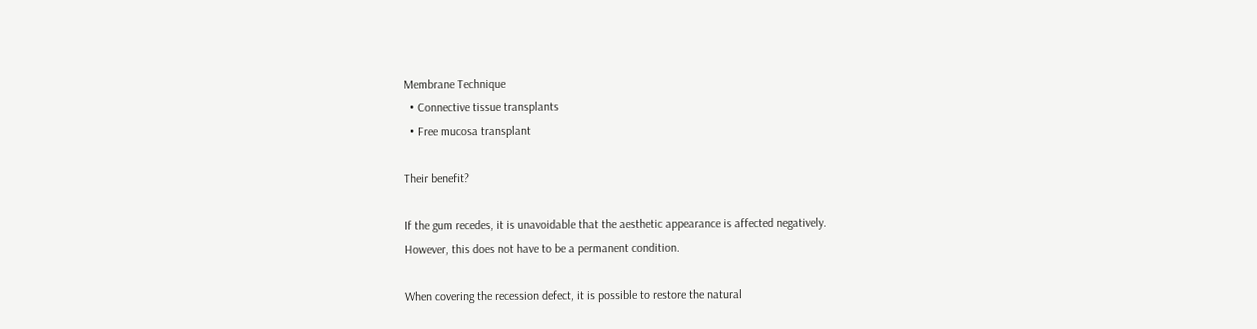Membrane Technique
  • Connective tissue transplants
  • Free mucosa transplant

Their benefit?

If the gum recedes, it is unavoidable that the aesthetic appearance is affected negatively.
However, this does not have to be a permanent condition.

When covering the recession defect, it is possible to restore the natural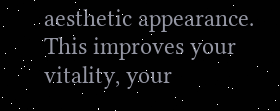aesthetic appearance. This improves your vitality, your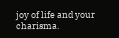joy of life and your charisma.